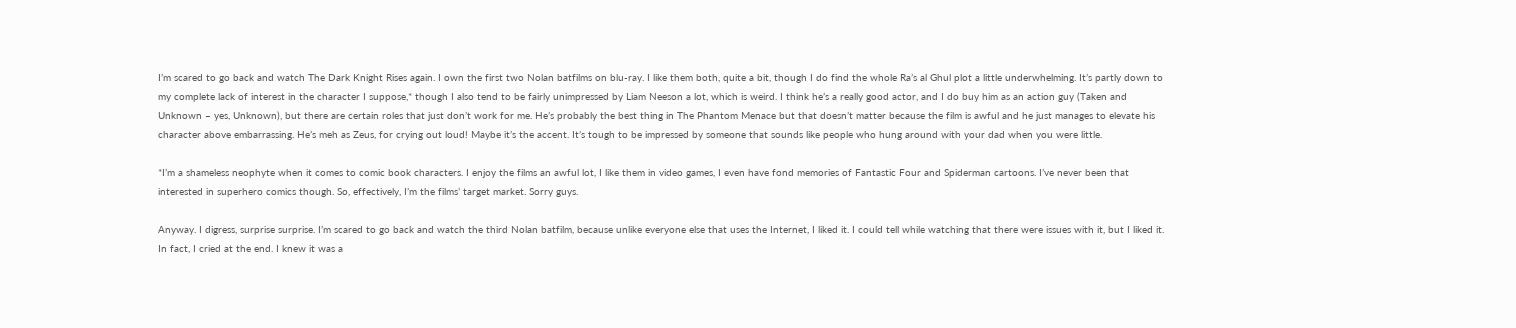I’m scared to go back and watch The Dark Knight Rises again. I own the first two Nolan batfilms on blu-ray. I like them both, quite a bit, though I do find the whole Ra’s al Ghul plot a little underwhelming. It’s partly down to my complete lack of interest in the character I suppose,* though I also tend to be fairly unimpressed by Liam Neeson a lot, which is weird. I think he’s a really good actor, and I do buy him as an action guy (Taken and Unknown – yes, Unknown), but there are certain roles that just don’t work for me. He’s probably the best thing in The Phantom Menace but that doesn’t matter because the film is awful and he just manages to elevate his character above embarrassing. He’s meh as Zeus, for crying out loud! Maybe it’s the accent. It’s tough to be impressed by someone that sounds like people who hung around with your dad when you were little.

*I’m a shameless neophyte when it comes to comic book characters. I enjoy the films an awful lot, I like them in video games, I even have fond memories of Fantastic Four and Spiderman cartoons. I’ve never been that interested in superhero comics though. So, effectively, I’m the films’ target market. Sorry guys.

Anyway. I digress, surprise surprise. I’m scared to go back and watch the third Nolan batfilm, because unlike everyone else that uses the Internet, I liked it. I could tell while watching that there were issues with it, but I liked it. In fact, I cried at the end. I knew it was a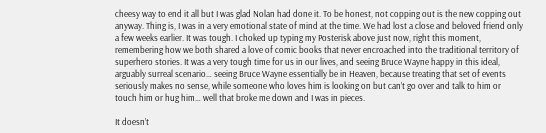cheesy way to end it all but I was glad Nolan had done it. To be honest, not copping out is the new copping out anyway. Thing is, I was in a very emotional state of mind at the time. We had lost a close and beloved friend only a few weeks earlier. It was tough. I choked up typing my Posterisk above just now, right this moment, remembering how we both shared a love of comic books that never encroached into the traditional territory of superhero stories. It was a very tough time for us in our lives, and seeing Bruce Wayne happy in this ideal, arguably surreal scenario… seeing Bruce Wayne essentially be in Heaven, because treating that set of events seriously makes no sense, while someone who loves him is looking on but can’t go over and talk to him or touch him or hug him… well that broke me down and I was in pieces.

It doesn’t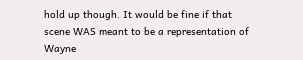hold up though. It would be fine if that scene WAS meant to be a representation of Wayne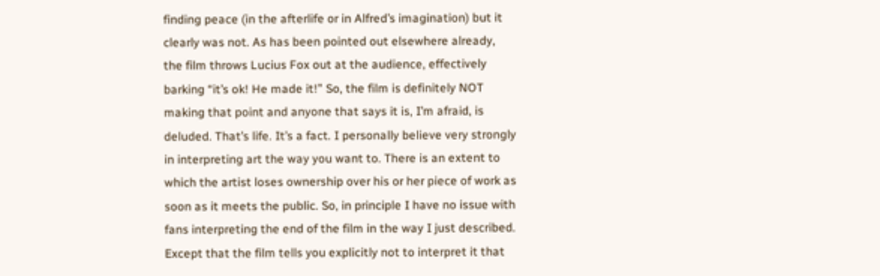finding peace (in the afterlife or in Alfred’s imagination) but it clearly was not. As has been pointed out elsewhere already, the film throws Lucius Fox out at the audience, effectively barking “it’s ok! He made it!” So, the film is definitely NOT making that point and anyone that says it is, I’m afraid, is deluded. That’s life. It’s a fact. I personally believe very strongly in interpreting art the way you want to. There is an extent to which the artist loses ownership over his or her piece of work as soon as it meets the public. So, in principle I have no issue with fans interpreting the end of the film in the way I just described. Except that the film tells you explicitly not to interpret it that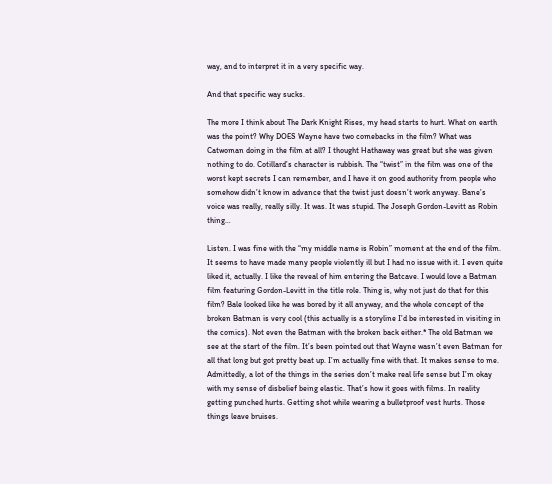way, and to interpret it in a very specific way.

And that specific way sucks.

The more I think about The Dark Knight Rises, my head starts to hurt. What on earth was the point? Why DOES Wayne have two comebacks in the film? What was Catwoman doing in the film at all? I thought Hathaway was great but she was given nothing to do. Cotillard’s character is rubbish. The “twist” in the film was one of the worst kept secrets I can remember, and I have it on good authority from people who somehow didn’t know in advance that the twist just doesn’t work anyway. Bane’s voice was really, really silly. It was. It was stupid. The Joseph Gordon-Levitt as Robin thing…

Listen. I was fine with the “my middle name is Robin” moment at the end of the film. It seems to have made many people violently ill but I had no issue with it. I even quite liked it, actually. I like the reveal of him entering the Batcave. I would love a Batman film featuring Gordon-Levitt in the title role. Thing is, why not just do that for this film? Bale looked like he was bored by it all anyway, and the whole concept of the broken Batman is very cool (this actually is a storyline I’d be interested in visiting in the comics). Not even the Batman with the broken back either.* The old Batman we see at the start of the film. It’s been pointed out that Wayne wasn’t even Batman for all that long but got pretty beat up. I’m actually fine with that. It makes sense to me. Admittedly, a lot of the things in the series don’t make real life sense but I’m okay with my sense of disbelief being elastic. That’s how it goes with films. In reality getting punched hurts. Getting shot while wearing a bulletproof vest hurts. Those things leave bruises.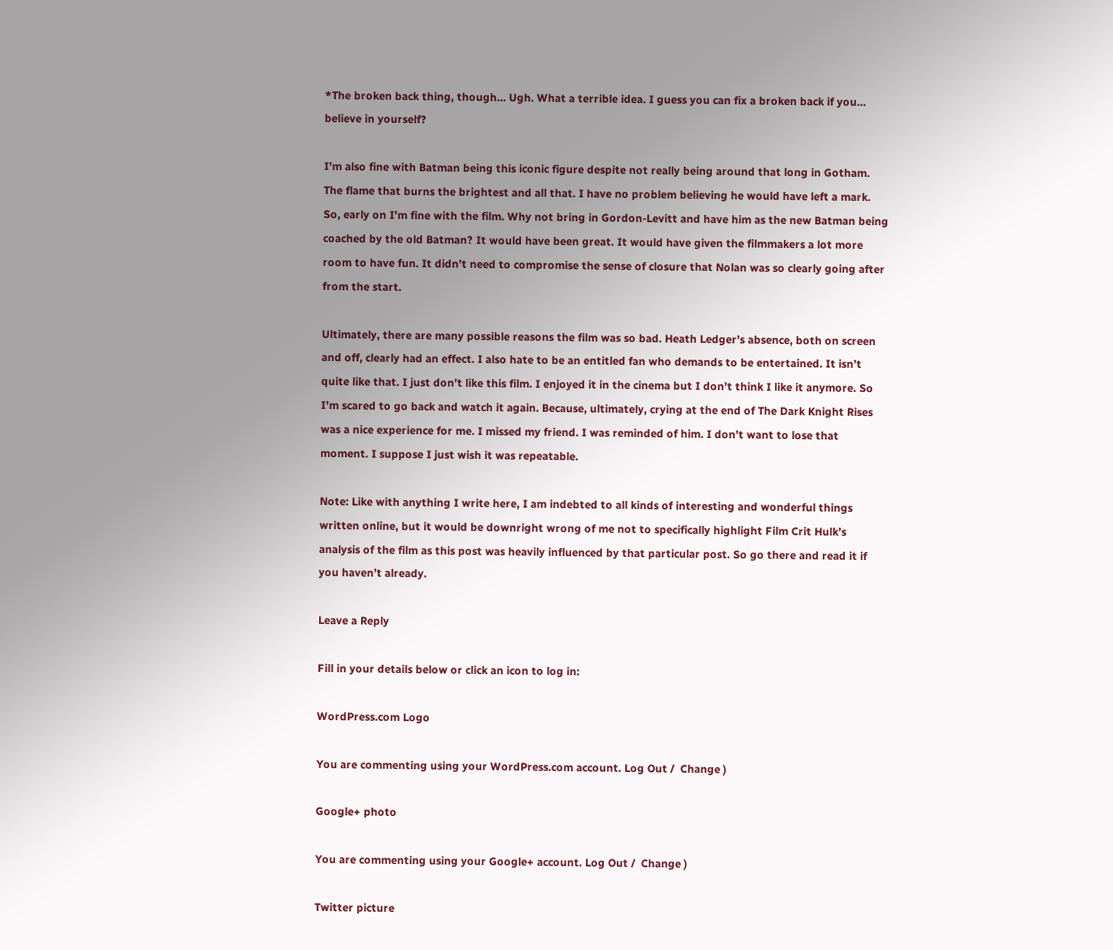*The broken back thing, though… Ugh. What a terrible idea. I guess you can fix a broken back if you… believe in yourself?

I’m also fine with Batman being this iconic figure despite not really being around that long in Gotham. The flame that burns the brightest and all that. I have no problem believing he would have left a mark. So, early on I’m fine with the film. Why not bring in Gordon-Levitt and have him as the new Batman being coached by the old Batman? It would have been great. It would have given the filmmakers a lot more room to have fun. It didn’t need to compromise the sense of closure that Nolan was so clearly going after from the start.

Ultimately, there are many possible reasons the film was so bad. Heath Ledger’s absence, both on screen and off, clearly had an effect. I also hate to be an entitled fan who demands to be entertained. It isn’t quite like that. I just don’t like this film. I enjoyed it in the cinema but I don’t think I like it anymore. So I’m scared to go back and watch it again. Because, ultimately, crying at the end of The Dark Knight Rises was a nice experience for me. I missed my friend. I was reminded of him. I don’t want to lose that moment. I suppose I just wish it was repeatable.

Note: Like with anything I write here, I am indebted to all kinds of interesting and wonderful things written online, but it would be downright wrong of me not to specifically highlight Film Crit Hulk’s analysis of the film as this post was heavily influenced by that particular post. So go there and read it if you haven’t already.

Leave a Reply

Fill in your details below or click an icon to log in:

WordPress.com Logo

You are commenting using your WordPress.com account. Log Out /  Change )

Google+ photo

You are commenting using your Google+ account. Log Out /  Change )

Twitter picture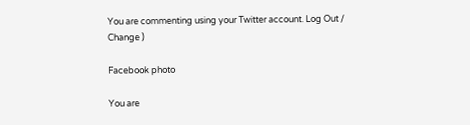You are commenting using your Twitter account. Log Out /  Change )

Facebook photo

You are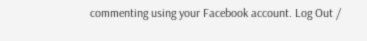commenting using your Facebook account. Log Out /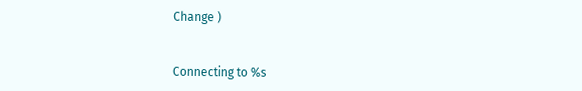Change )


Connecting to %s